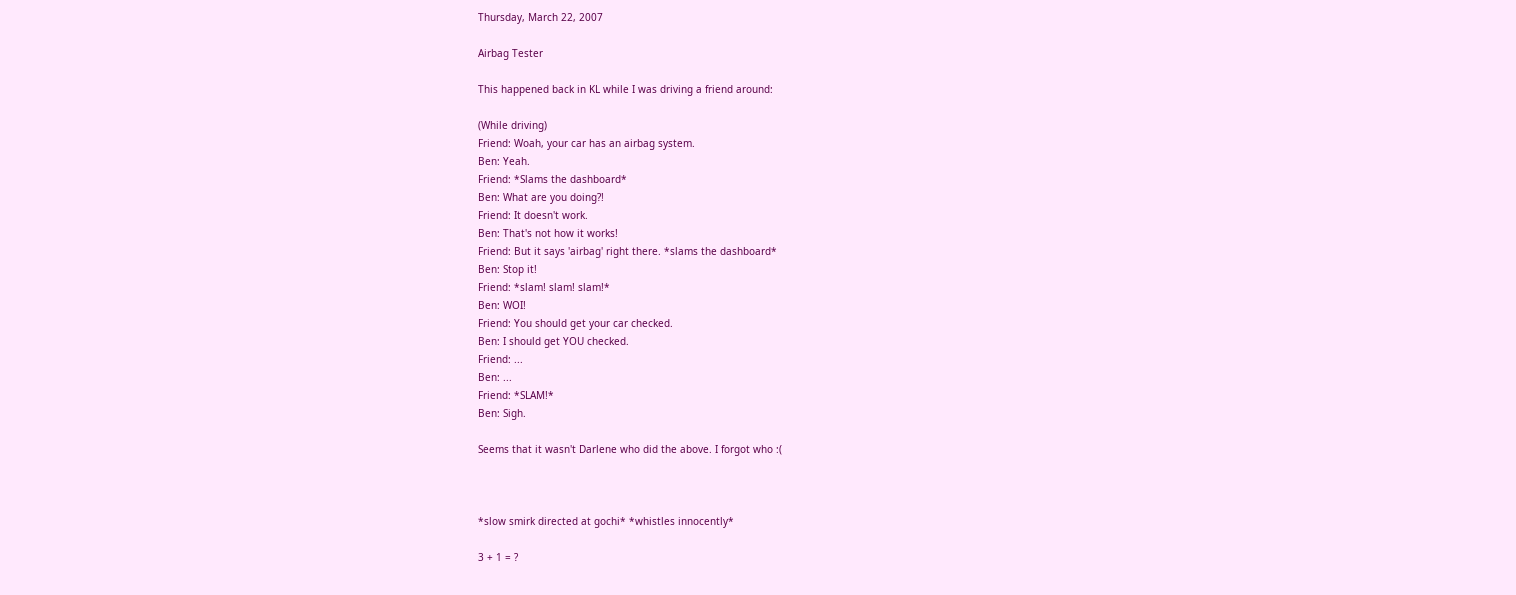Thursday, March 22, 2007

Airbag Tester

This happened back in KL while I was driving a friend around:

(While driving)
Friend: Woah, your car has an airbag system.
Ben: Yeah.
Friend: *Slams the dashboard*
Ben: What are you doing?!
Friend: It doesn't work.
Ben: That's not how it works!
Friend: But it says 'airbag' right there. *slams the dashboard*
Ben: Stop it!
Friend: *slam! slam! slam!*
Ben: WOI!
Friend: You should get your car checked.
Ben: I should get YOU checked.
Friend: ...
Ben: ...
Friend: *SLAM!*
Ben: Sigh.

Seems that it wasn't Darlene who did the above. I forgot who :(



*slow smirk directed at gochi* *whistles innocently*

3 + 1 = ?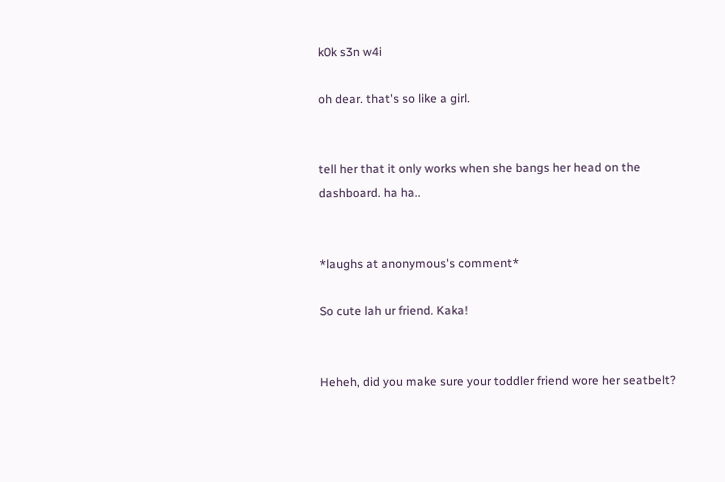k0k s3n w4i

oh dear. that's so like a girl.


tell her that it only works when she bangs her head on the dashboard. ha ha..


*laughs at anonymous's comment*

So cute lah ur friend. Kaka!


Heheh, did you make sure your toddler friend wore her seatbelt?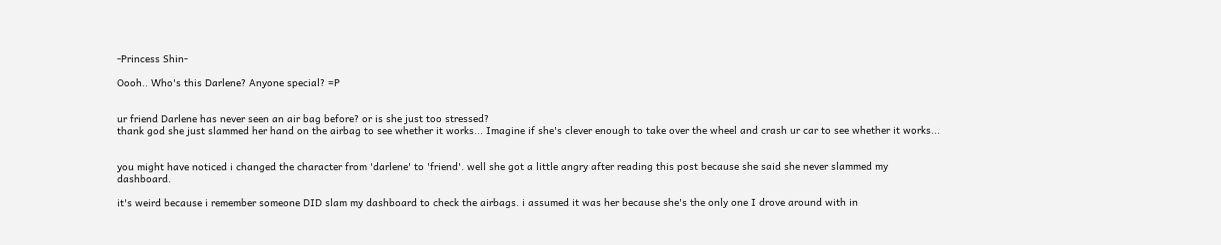-Princess Shin-

Oooh.. Who's this Darlene? Anyone special? =P


ur friend Darlene has never seen an air bag before? or is she just too stressed?
thank god she just slammed her hand on the airbag to see whether it works... Imagine if she's clever enough to take over the wheel and crash ur car to see whether it works...


you might have noticed i changed the character from 'darlene' to 'friend'. well she got a little angry after reading this post because she said she never slammed my dashboard.

it's weird because i remember someone DID slam my dashboard to check the airbags. i assumed it was her because she's the only one I drove around with in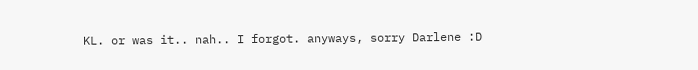KL. or was it.. nah.. I forgot. anyways, sorry Darlene :D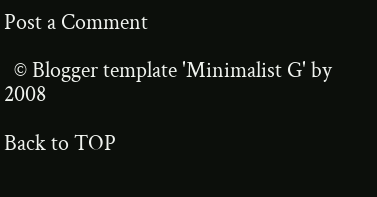Post a Comment

  © Blogger template 'Minimalist G' by 2008

Back to TOP